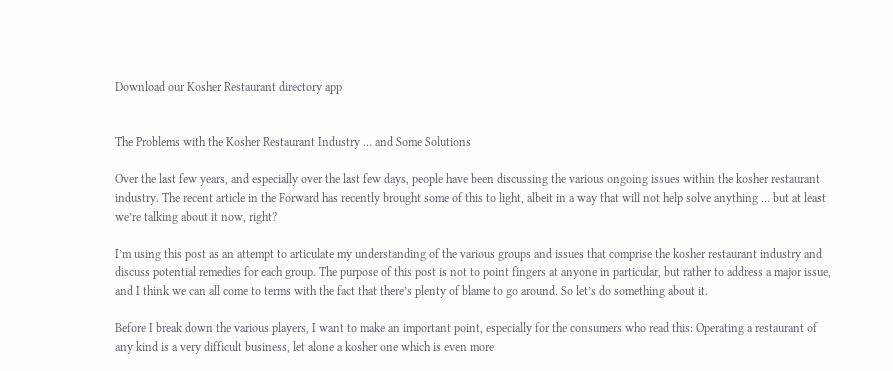Download our Kosher Restaurant directory app


The Problems with the Kosher Restaurant Industry … and Some Solutions

Over the last few years, and especially over the last few days, people have been discussing the various ongoing issues within the kosher restaurant industry. The recent article in the Forward has recently brought some of this to light, albeit in a way that will not help solve anything … but at least we’re talking about it now, right?

I’m using this post as an attempt to articulate my understanding of the various groups and issues that comprise the kosher restaurant industry and discuss potential remedies for each group. The purpose of this post is not to point fingers at anyone in particular, but rather to address a major issue, and I think we can all come to terms with the fact that there’s plenty of blame to go around. So let’s do something about it.

Before I break down the various players, I want to make an important point, especially for the consumers who read this: Operating a restaurant of any kind is a very difficult business, let alone a kosher one which is even more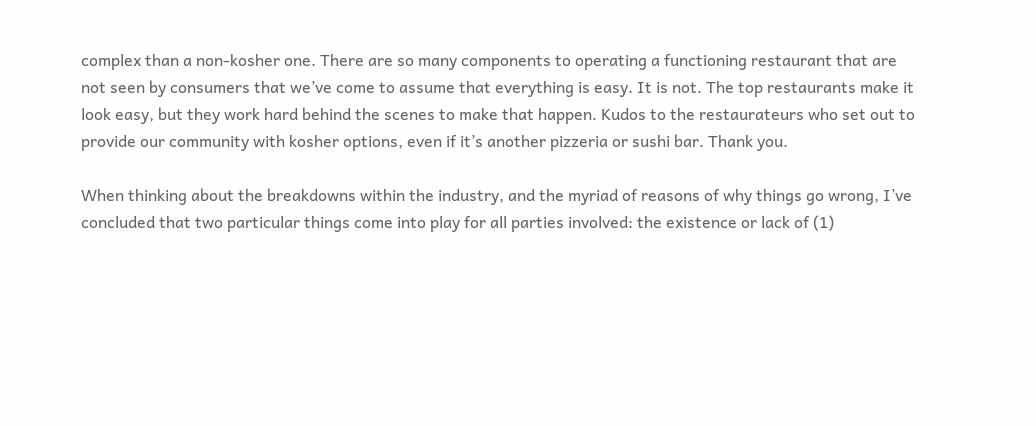complex than a non-kosher one. There are so many components to operating a functioning restaurant that are not seen by consumers that we’ve come to assume that everything is easy. It is not. The top restaurants make it look easy, but they work hard behind the scenes to make that happen. Kudos to the restaurateurs who set out to provide our community with kosher options, even if it’s another pizzeria or sushi bar. Thank you.

When thinking about the breakdowns within the industry, and the myriad of reasons of why things go wrong, I’ve concluded that two particular things come into play for all parties involved: the existence or lack of (1)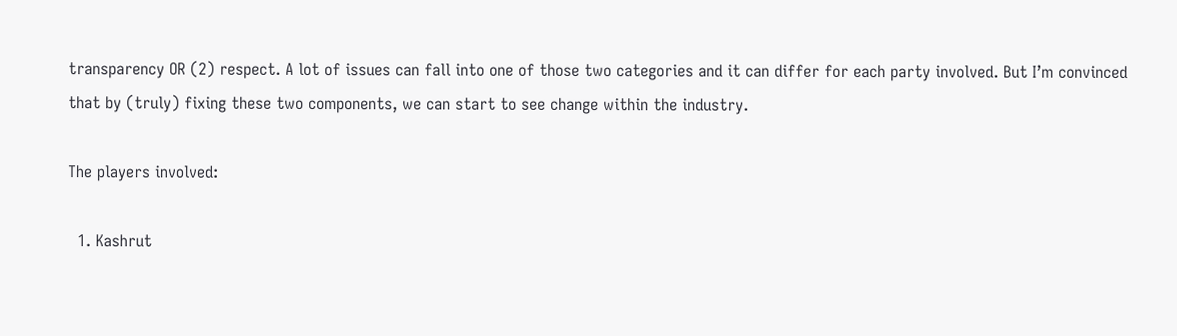transparency OR (2) respect. A lot of issues can fall into one of those two categories and it can differ for each party involved. But I’m convinced that by (truly) fixing these two components, we can start to see change within the industry.

The players involved:

  1. Kashrut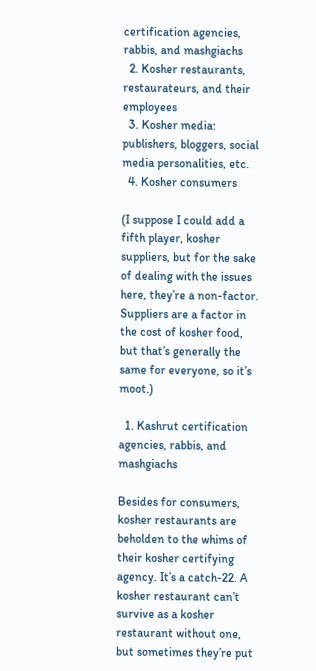certification agencies, rabbis, and mashgiachs
  2. Kosher restaurants, restaurateurs, and their employees
  3. Kosher media: publishers, bloggers, social media personalities, etc.
  4. Kosher consumers

(I suppose I could add a fifth player, kosher suppliers, but for the sake of dealing with the issues here, they’re a non-factor. Suppliers are a factor in the cost of kosher food, but that’s generally the same for everyone, so it’s moot.)

  1. Kashrut certification agencies, rabbis, and mashgiachs

Besides for consumers, kosher restaurants are beholden to the whims of their kosher certifying agency. It’s a catch-22. A kosher restaurant can’t survive as a kosher restaurant without one, but sometimes they’re put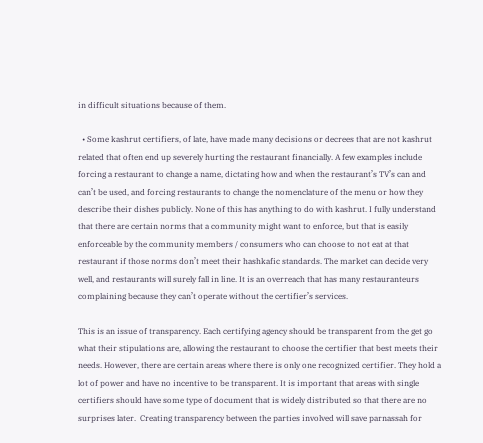in difficult situations because of them.

  • Some kashrut certifiers, of late, have made many decisions or decrees that are not kashrut related that often end up severely hurting the restaurant financially. A few examples include forcing a restaurant to change a name, dictating how and when the restaurant’s TV’s can and can’t be used, and forcing restaurants to change the nomenclature of the menu or how they describe their dishes publicly. None of this has anything to do with kashrut. I fully understand that there are certain norms that a community might want to enforce, but that is easily enforceable by the community members / consumers who can choose to not eat at that restaurant if those norms don’t meet their hashkafic standards. The market can decide very well, and restaurants will surely fall in line. It is an overreach that has many restauranteurs complaining because they can’t operate without the certifier’s services.

This is an issue of transparency. Each certifying agency should be transparent from the get go what their stipulations are, allowing the restaurant to choose the certifier that best meets their needs. However, there are certain areas where there is only one recognized certifier. They hold a lot of power and have no incentive to be transparent. It is important that areas with single certifiers should have some type of document that is widely distributed so that there are no surprises later.  Creating transparency between the parties involved will save parnassah for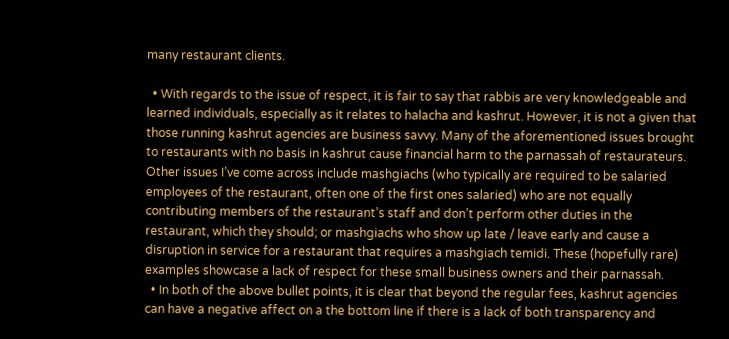many restaurant clients.

  • With regards to the issue of respect, it is fair to say that rabbis are very knowledgeable and learned individuals, especially as it relates to halacha and kashrut. However, it is not a given that those running kashrut agencies are business savvy. Many of the aforementioned issues brought to restaurants with no basis in kashrut cause financial harm to the parnassah of restaurateurs. Other issues I’ve come across include mashgiachs (who typically are required to be salaried employees of the restaurant, often one of the first ones salaried) who are not equally contributing members of the restaurant’s staff and don’t perform other duties in the restaurant, which they should; or mashgiachs who show up late / leave early and cause a disruption in service for a restaurant that requires a mashgiach temidi. These (hopefully rare) examples showcase a lack of respect for these small business owners and their parnassah.
  • In both of the above bullet points, it is clear that beyond the regular fees, kashrut agencies can have a negative affect on a the bottom line if there is a lack of both transparency and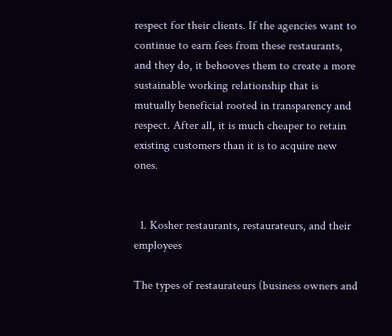respect for their clients. If the agencies want to continue to earn fees from these restaurants, and they do, it behooves them to create a more sustainable working relationship that is mutually beneficial rooted in transparency and respect. After all, it is much cheaper to retain existing customers than it is to acquire new ones.


  1. Kosher restaurants, restaurateurs, and their employees

The types of restaurateurs (business owners and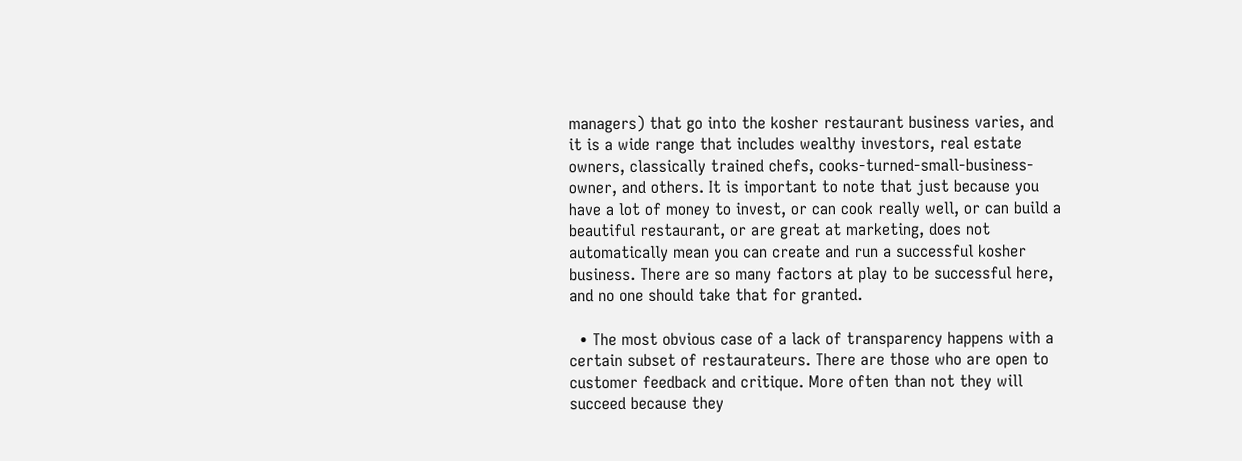managers) that go into the kosher restaurant business varies, and it is a wide range that includes wealthy investors, real estate owners, classically trained chefs, cooks-turned-small-business-owner, and others. It is important to note that just because you have a lot of money to invest, or can cook really well, or can build a beautiful restaurant, or are great at marketing, does not automatically mean you can create and run a successful kosher business. There are so many factors at play to be successful here, and no one should take that for granted.

  • The most obvious case of a lack of transparency happens with a certain subset of restaurateurs. There are those who are open to customer feedback and critique. More often than not they will succeed because they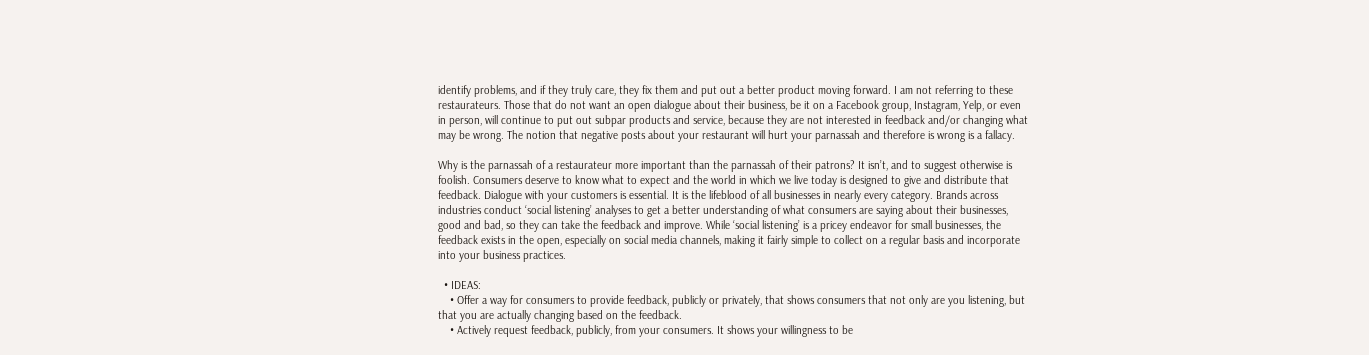identify problems, and if they truly care, they fix them and put out a better product moving forward. I am not referring to these restaurateurs. Those that do not want an open dialogue about their business, be it on a Facebook group, Instagram, Yelp, or even in person, will continue to put out subpar products and service, because they are not interested in feedback and/or changing what may be wrong. The notion that negative posts about your restaurant will hurt your parnassah and therefore is wrong is a fallacy.

Why is the parnassah of a restaurateur more important than the parnassah of their patrons? It isn’t, and to suggest otherwise is foolish. Consumers deserve to know what to expect and the world in which we live today is designed to give and distribute that feedback. Dialogue with your customers is essential. It is the lifeblood of all businesses in nearly every category. Brands across industries conduct ‘social listening’ analyses to get a better understanding of what consumers are saying about their businesses, good and bad, so they can take the feedback and improve. While ‘social listening’ is a pricey endeavor for small businesses, the feedback exists in the open, especially on social media channels, making it fairly simple to collect on a regular basis and incorporate into your business practices.

  • IDEAS:
    • Offer a way for consumers to provide feedback, publicly or privately, that shows consumers that not only are you listening, but that you are actually changing based on the feedback.
    • Actively request feedback, publicly, from your consumers. It shows your willingness to be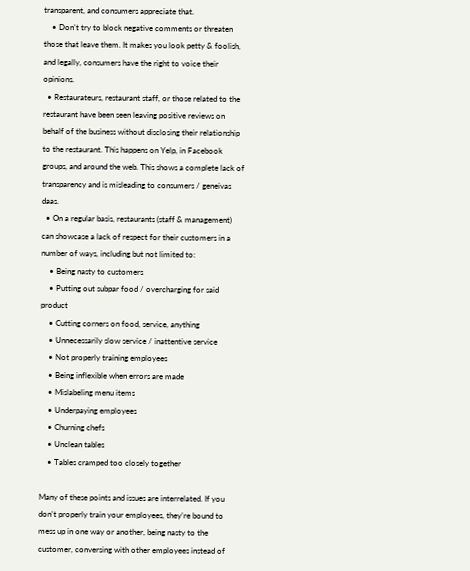transparent, and consumers appreciate that.
    • Don’t try to block negative comments or threaten those that leave them. It makes you look petty & foolish, and legally, consumers have the right to voice their opinions.
  • Restaurateurs, restaurant staff, or those related to the restaurant have been seen leaving positive reviews on behalf of the business without disclosing their relationship to the restaurant. This happens on Yelp, in Facebook groups, and around the web. This shows a complete lack of transparency and is misleading to consumers / geneivas daas.
  • On a regular basis, restaurants (staff & management) can showcase a lack of respect for their customers in a number of ways, including but not limited to:
    • Being nasty to customers
    • Putting out subpar food / overcharging for said product
    • Cutting corners on food, service, anything
    • Unnecessarily slow service / inattentive service
    • Not properly training employees
    • Being inflexible when errors are made
    • Mislabeling menu items
    • Underpaying employees
    • Churning chefs
    • Unclean tables
    • Tables cramped too closely together

Many of these points and issues are interrelated. If you don’t properly train your employees, they’re bound to mess up in one way or another, being nasty to the customer, conversing with other employees instead of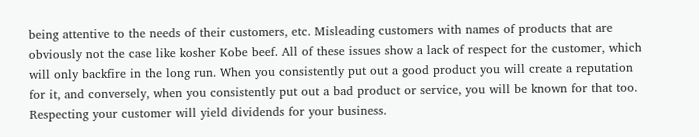being attentive to the needs of their customers, etc. Misleading customers with names of products that are obviously not the case like kosher Kobe beef. All of these issues show a lack of respect for the customer, which will only backfire in the long run. When you consistently put out a good product you will create a reputation for it, and conversely, when you consistently put out a bad product or service, you will be known for that too. Respecting your customer will yield dividends for your business.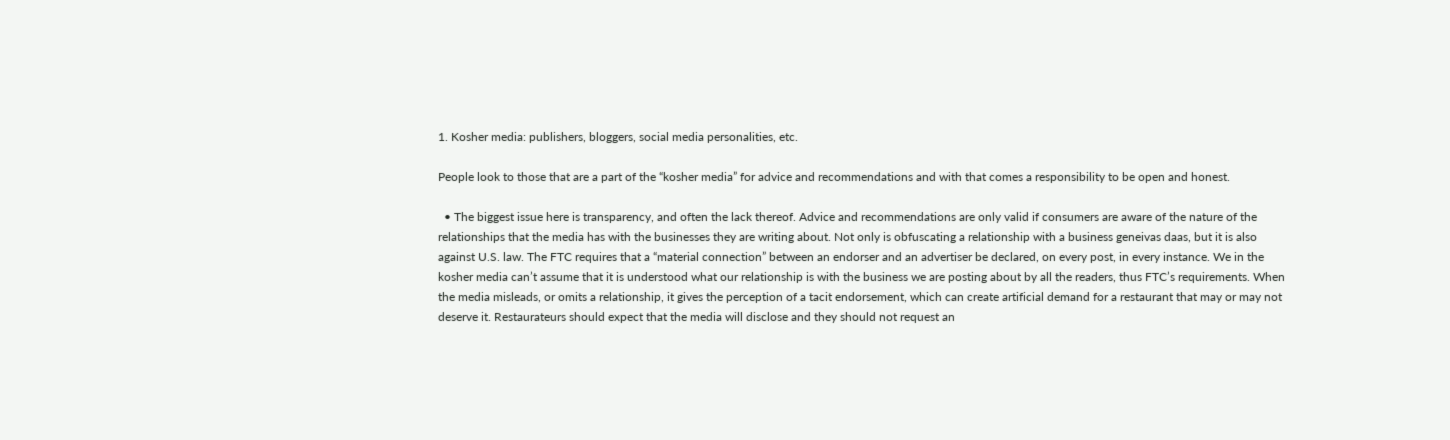1. Kosher media: publishers, bloggers, social media personalities, etc.

People look to those that are a part of the “kosher media” for advice and recommendations and with that comes a responsibility to be open and honest.

  • The biggest issue here is transparency, and often the lack thereof. Advice and recommendations are only valid if consumers are aware of the nature of the relationships that the media has with the businesses they are writing about. Not only is obfuscating a relationship with a business geneivas daas, but it is also against U.S. law. The FTC requires that a “material connection” between an endorser and an advertiser be declared, on every post, in every instance. We in the kosher media can’t assume that it is understood what our relationship is with the business we are posting about by all the readers, thus FTC’s requirements. When the media misleads, or omits a relationship, it gives the perception of a tacit endorsement, which can create artificial demand for a restaurant that may or may not deserve it. Restaurateurs should expect that the media will disclose and they should not request an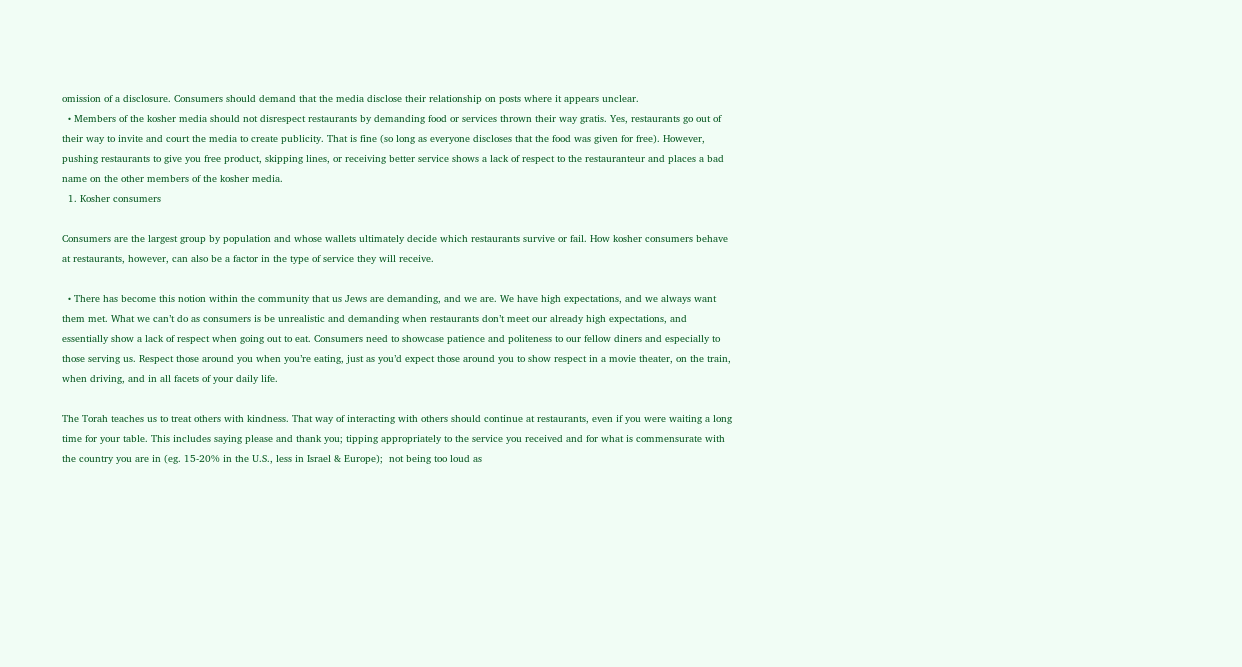omission of a disclosure. Consumers should demand that the media disclose their relationship on posts where it appears unclear.
  • Members of the kosher media should not disrespect restaurants by demanding food or services thrown their way gratis. Yes, restaurants go out of their way to invite and court the media to create publicity. That is fine (so long as everyone discloses that the food was given for free). However, pushing restaurants to give you free product, skipping lines, or receiving better service shows a lack of respect to the restauranteur and places a bad name on the other members of the kosher media.
  1. Kosher consumers

Consumers are the largest group by population and whose wallets ultimately decide which restaurants survive or fail. How kosher consumers behave at restaurants, however, can also be a factor in the type of service they will receive.

  • There has become this notion within the community that us Jews are demanding, and we are. We have high expectations, and we always want them met. What we can’t do as consumers is be unrealistic and demanding when restaurants don’t meet our already high expectations, and essentially show a lack of respect when going out to eat. Consumers need to showcase patience and politeness to our fellow diners and especially to those serving us. Respect those around you when you’re eating, just as you’d expect those around you to show respect in a movie theater, on the train, when driving, and in all facets of your daily life.

The Torah teaches us to treat others with kindness. That way of interacting with others should continue at restaurants, even if you were waiting a long time for your table. This includes saying please and thank you; tipping appropriately to the service you received and for what is commensurate with the country you are in (eg. 15-20% in the U.S., less in Israel & Europe);  not being too loud as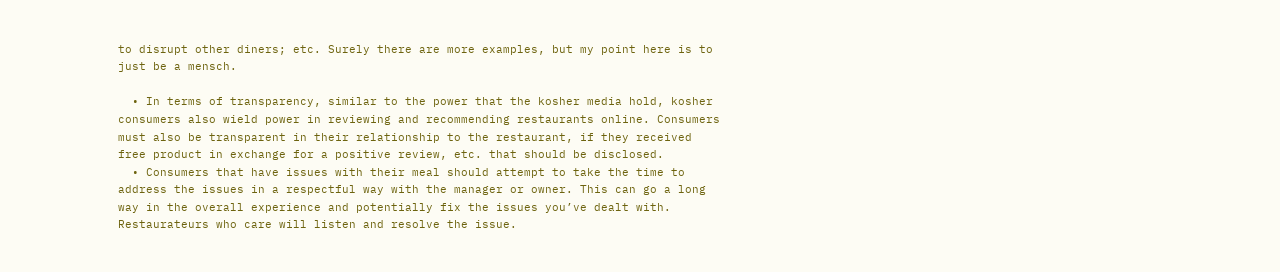to disrupt other diners; etc. Surely there are more examples, but my point here is to just be a mensch.

  • In terms of transparency, similar to the power that the kosher media hold, kosher consumers also wield power in reviewing and recommending restaurants online. Consumers must also be transparent in their relationship to the restaurant, if they received free product in exchange for a positive review, etc. that should be disclosed.
  • Consumers that have issues with their meal should attempt to take the time to address the issues in a respectful way with the manager or owner. This can go a long way in the overall experience and potentially fix the issues you’ve dealt with. Restaurateurs who care will listen and resolve the issue.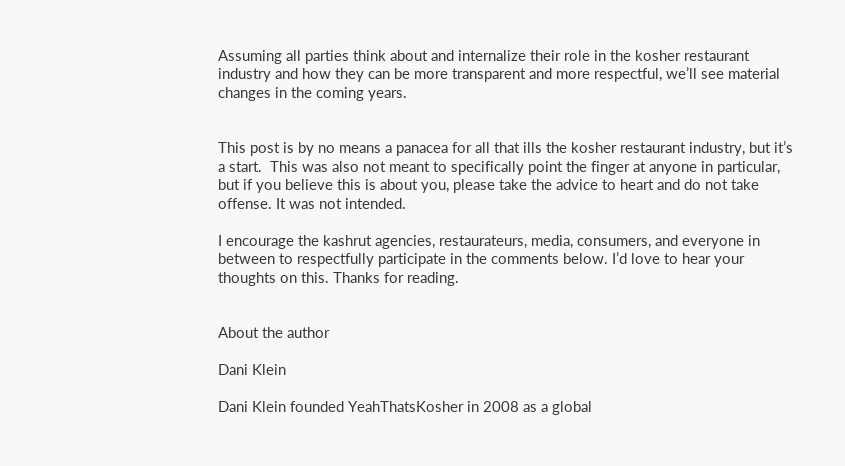Assuming all parties think about and internalize their role in the kosher restaurant industry and how they can be more transparent and more respectful, we’ll see material changes in the coming years.


This post is by no means a panacea for all that ills the kosher restaurant industry, but it’s a start.  This was also not meant to specifically point the finger at anyone in particular, but if you believe this is about you, please take the advice to heart and do not take offense. It was not intended.

I encourage the kashrut agencies, restaurateurs, media, consumers, and everyone in between to respectfully participate in the comments below. I’d love to hear your thoughts on this. Thanks for reading.


About the author

Dani Klein

Dani Klein founded YeahThatsKosher in 2008 as a global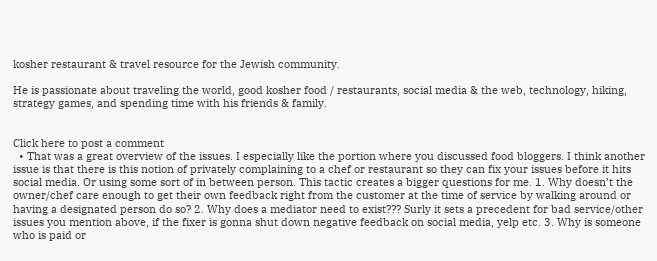kosher restaurant & travel resource for the Jewish community.

He is passionate about traveling the world, good kosher food / restaurants, social media & the web, technology, hiking, strategy games, and spending time with his friends & family.


Click here to post a comment
  • That was a great overview of the issues. I especially like the portion where you discussed food bloggers. I think another issue is that there is this notion of privately complaining to a chef or restaurant so they can fix your issues before it hits social media. Or using some sort of in between person. This tactic creates a bigger questions for me. 1. Why doesn’t the owner/chef care enough to get their own feedback right from the customer at the time of service by walking around or having a designated person do so? 2. Why does a mediator need to exist??? Surly it sets a precedent for bad service/other issues you mention above, if the fixer is gonna shut down negative feedback on social media, yelp etc. 3. Why is someone who is paid or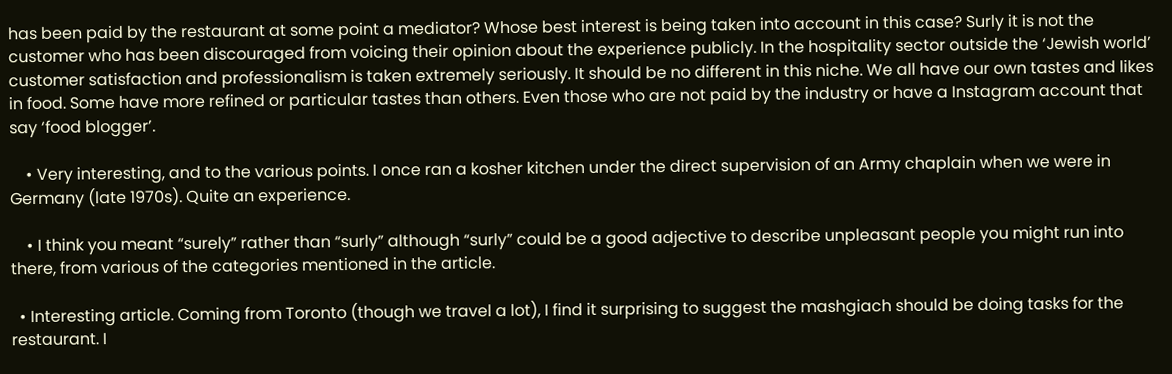has been paid by the restaurant at some point a mediator? Whose best interest is being taken into account in this case? Surly it is not the customer who has been discouraged from voicing their opinion about the experience publicly. In the hospitality sector outside the ‘Jewish world’ customer satisfaction and professionalism is taken extremely seriously. It should be no different in this niche. We all have our own tastes and likes in food. Some have more refined or particular tastes than others. Even those who are not paid by the industry or have a Instagram account that say ‘food blogger’.

    • Very interesting, and to the various points. I once ran a kosher kitchen under the direct supervision of an Army chaplain when we were in Germany (late 1970s). Quite an experience.

    • I think you meant “surely” rather than “surly” although “surly” could be a good adjective to describe unpleasant people you might run into there, from various of the categories mentioned in the article.

  • Interesting article. Coming from Toronto (though we travel a lot), I find it surprising to suggest the mashgiach should be doing tasks for the restaurant. I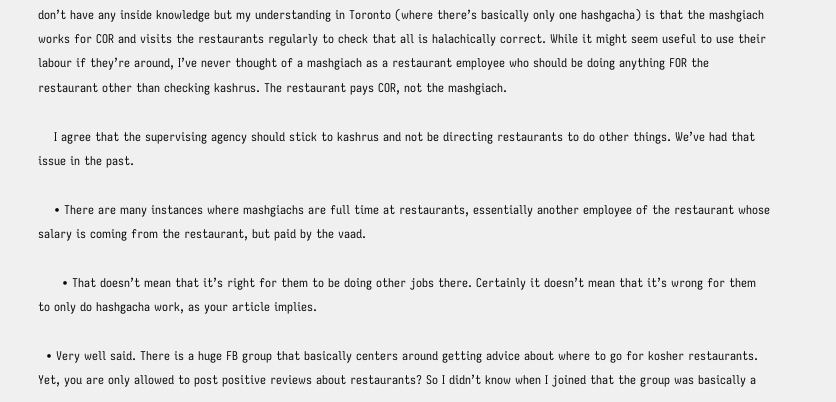don’t have any inside knowledge but my understanding in Toronto (where there’s basically only one hashgacha) is that the mashgiach works for COR and visits the restaurants regularly to check that all is halachically correct. While it might seem useful to use their labour if they’re around, I’ve never thought of a mashgiach as a restaurant employee who should be doing anything FOR the restaurant other than checking kashrus. The restaurant pays COR, not the mashgiach.

    I agree that the supervising agency should stick to kashrus and not be directing restaurants to do other things. We’ve had that issue in the past.

    • There are many instances where mashgiachs are full time at restaurants, essentially another employee of the restaurant whose salary is coming from the restaurant, but paid by the vaad.

      • That doesn’t mean that it’s right for them to be doing other jobs there. Certainly it doesn’t mean that it’s wrong for them to only do hashgacha work, as your article implies.

  • Very well said. There is a huge FB group that basically centers around getting advice about where to go for kosher restaurants. Yet, you are only allowed to post positive reviews about restaurants? So I didn’t know when I joined that the group was basically a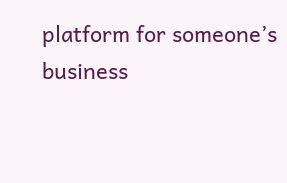platform for someone’s business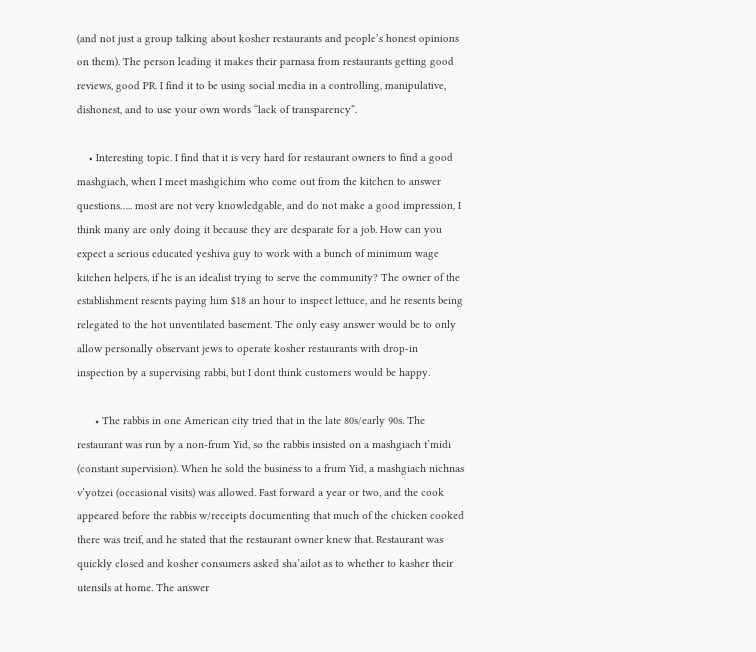(and not just a group talking about kosher restaurants and people’s honest opinions on them). The person leading it makes their parnasa from restaurants getting good reviews, good PR. I find it to be using social media in a controlling, manipulative, dishonest, and to use your own words “lack of transparency”.

    • Interesting topic. I find that it is very hard for restaurant owners to find a good mashgiach, when I meet mashgichim who come out from the kitchen to answer questions….. most are not very knowledgable, and do not make a good impression, I think many are only doing it because they are desparate for a job. How can you expect a serious educated yeshiva guy to work with a bunch of minimum wage kitchen helpers, if he is an idealist trying to serve the community? The owner of the establishment resents paying him $18 an hour to inspect lettuce, and he resents being relegated to the hot unventilated basement. The only easy answer would be to only allow personally observant jews to operate kosher restaurants with drop-in inspection by a supervising rabbi, but I dont think customers would be happy.

      • The rabbis in one American city tried that in the late 80s/early 90s. The restaurant was run by a non-frum Yid, so the rabbis insisted on a mashgiach t’midi (constant supervision). When he sold the business to a frum Yid, a mashgiach nichnas v’yotzei (occasional visits) was allowed. Fast forward a year or two, and the cook appeared before the rabbis w/receipts documenting that much of the chicken cooked there was treif, and he stated that the restaurant owner knew that. Restaurant was quickly closed and kosher consumers asked sha’ailot as to whether to kasher their utensils at home. The answer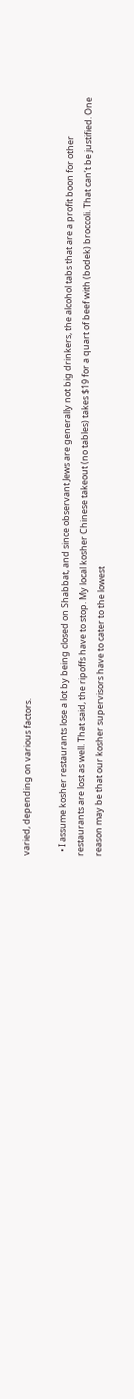varied, depending on various factors.

  • I assume kosher restaurants lose a lot by being closed on Shabbat, and since observant Jews are generally not big drinkers, the alcohol tabs that are a profit boon for other restaurants are lost as well. That said, the ripoffs have to stop. My local kosher Chinese takeout (no tables) takes $19 for a quart of beef with (bodek) broccoli. That can’t be justified. One reason may be that our kosher supervisors have to cater to the lowest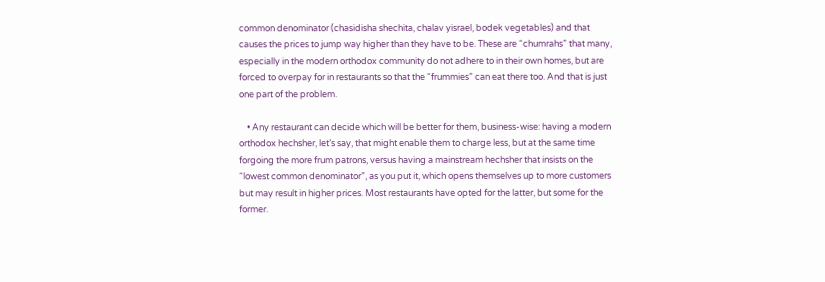common denominator (chasidisha shechita, chalav yisrael, bodek vegetables) and that causes the prices to jump way higher than they have to be. These are “chumrahs” that many, especially in the modern orthodox community do not adhere to in their own homes, but are forced to overpay for in restaurants so that the “frummies” can eat there too. And that is just one part of the problem.

    • Any restaurant can decide which will be better for them, business-wise: having a modern orthodox hechsher, let’s say, that might enable them to charge less, but at the same time forgoing the more frum patrons, versus having a mainstream hechsher that insists on the “lowest common denominator”, as you put it, which opens themselves up to more customers but may result in higher prices. Most restaurants have opted for the latter, but some for the former.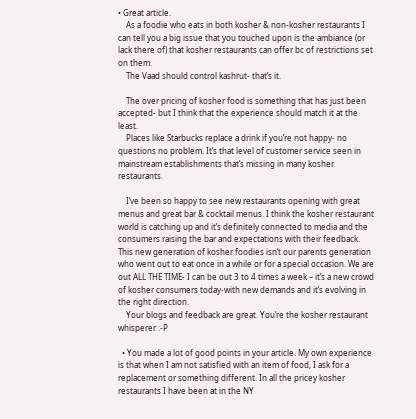• Great article.
    As a foodie who eats in both kosher & non-kosher restaurants I can tell you a big issue that you touched upon is the ambiance (or lack there of) that kosher restaurants can offer bc of restrictions set on them.
    The Vaad should control kashrut- that’s it.

    The over pricing of kosher food is something that has just been accepted- but I think that the experience should match it at the least.
    Places like Starbucks replace a drink if you’re not happy- no questions no problem. It’s that level of customer service seen in mainstream establishments that’s missing in many kosher restaurants.

    I’ve been so happy to see new restaurants opening with great menus and great bar & cocktail menus. I think the kosher restaurant world is catching up and it’s definitely connected to media and the consumers raising the bar and expectations with their feedback. This new generation of kosher foodies isn’t our parents generation who went out to eat once in a while or for a special occasion. We are out ALL THE TIME- I can be out 3 to 4 times a week – it’s a new crowd of kosher consumers today-with new demands and it’s evolving in the right direction.
    Your blogs and feedback are great. You’re the kosher restaurant whisperer :-P

  • You made a lot of good points in your article. My own experience is that when I am not satisfied with an item of food, I ask for a replacement or something different. In all the pricey kosher restaurants I have been at in the NY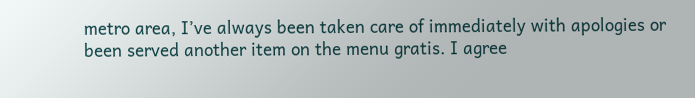metro area, I’ve always been taken care of immediately with apologies or been served another item on the menu gratis. I agree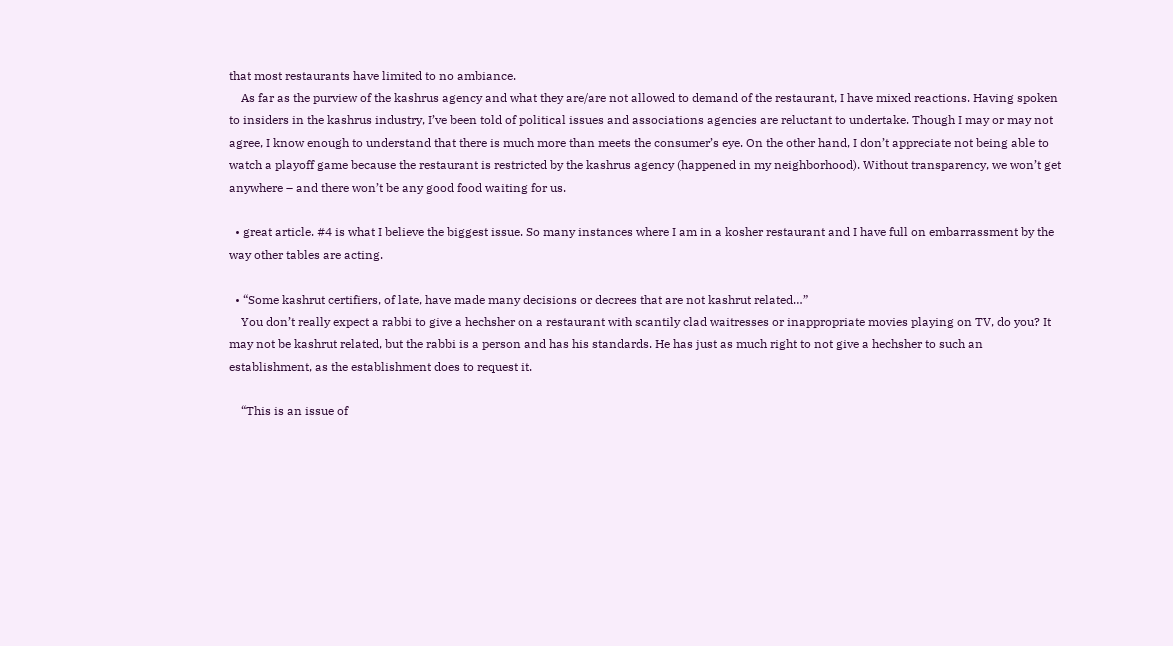that most restaurants have limited to no ambiance.
    As far as the purview of the kashrus agency and what they are/are not allowed to demand of the restaurant, I have mixed reactions. Having spoken to insiders in the kashrus industry, I’ve been told of political issues and associations agencies are reluctant to undertake. Though I may or may not agree, I know enough to understand that there is much more than meets the consumer’s eye. On the other hand, I don’t appreciate not being able to watch a playoff game because the restaurant is restricted by the kashrus agency (happened in my neighborhood). Without transparency, we won’t get anywhere – and there won’t be any good food waiting for us.

  • great article. #4 is what I believe the biggest issue. So many instances where I am in a kosher restaurant and I have full on embarrassment by the way other tables are acting.

  • “Some kashrut certifiers, of late, have made many decisions or decrees that are not kashrut related…”
    You don’t really expect a rabbi to give a hechsher on a restaurant with scantily clad waitresses or inappropriate movies playing on TV, do you? It may not be kashrut related, but the rabbi is a person and has his standards. He has just as much right to not give a hechsher to such an establishment, as the establishment does to request it.

    “This is an issue of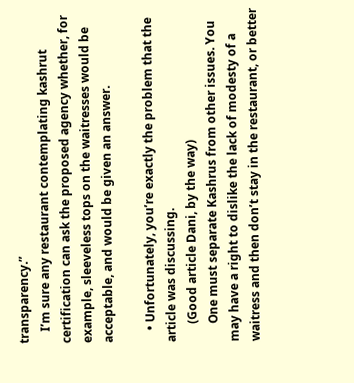transparency.”
    I’m sure any restaurant contemplating kashrut certification can ask the proposed agency whether, for example, sleeveless tops on the waitresses would be acceptable, and would be given an answer.

    • Unfortunately, you’re exactly the problem that the article was discussing.
      (Good article Dani, by the way)
      One must separate Kashrus from other issues. You may have a right to dislike the lack of modesty of a waitress and then don’t stay in the restaurant, or better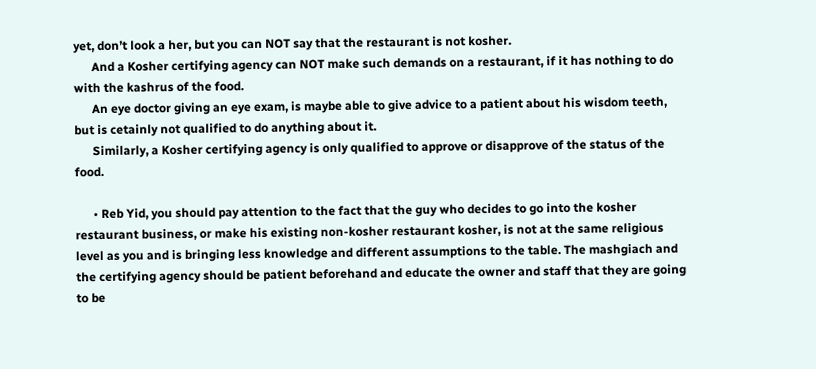yet, don’t look a her, but you can NOT say that the restaurant is not kosher.
      And a Kosher certifying agency can NOT make such demands on a restaurant, if it has nothing to do with the kashrus of the food.
      An eye doctor giving an eye exam, is maybe able to give advice to a patient about his wisdom teeth, but is cetainly not qualified to do anything about it.
      Similarly, a Kosher certifying agency is only qualified to approve or disapprove of the status of the food.

      • Reb Yid, you should pay attention to the fact that the guy who decides to go into the kosher restaurant business, or make his existing non-kosher restaurant kosher, is not at the same religious level as you and is bringing less knowledge and different assumptions to the table. The mashgiach and the certifying agency should be patient beforehand and educate the owner and staff that they are going to be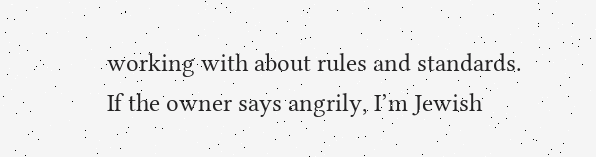working with about rules and standards. If the owner says angrily, I’m Jewish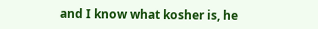and I know what kosher is, he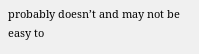probably doesn’t and may not be easy to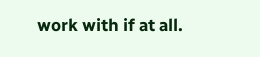work with if at all.